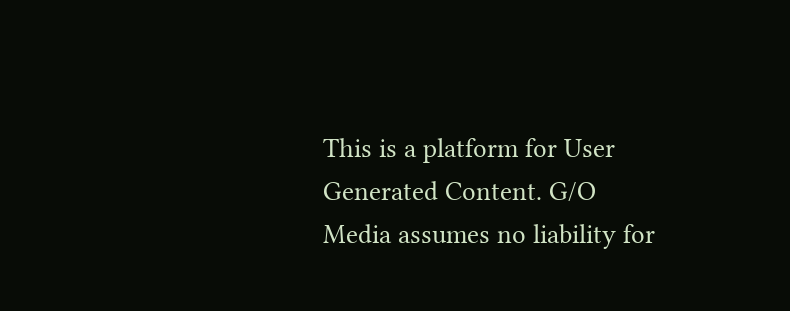This is a platform for User Generated Content. G/O Media assumes no liability for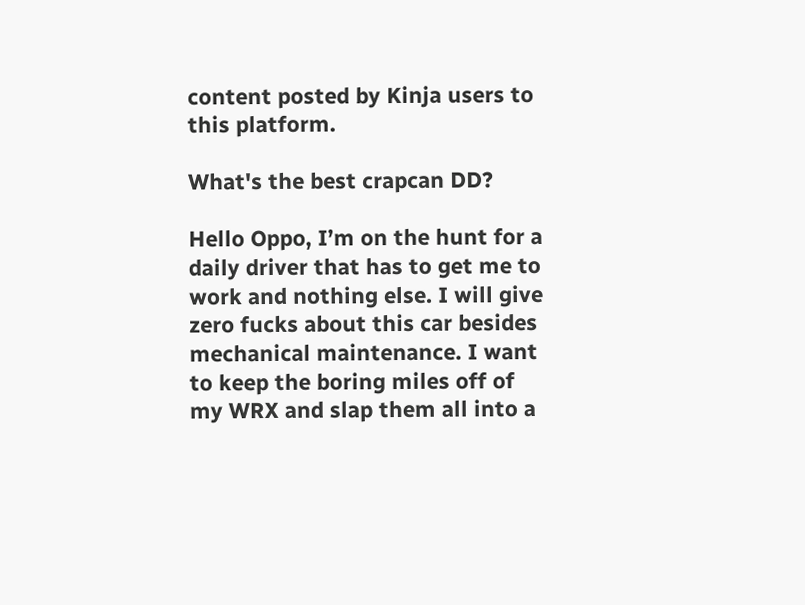content posted by Kinja users to this platform.

What's the best crapcan DD?

Hello Oppo, I’m on the hunt for a daily driver that has to get me to work and nothing else. I will give zero fucks about this car besides mechanical maintenance. I want to keep the boring miles off of my WRX and slap them all into a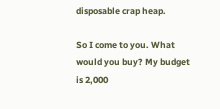disposable crap heap.

So I come to you. What would you buy? My budget is 2,000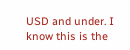USD and under. I know this is the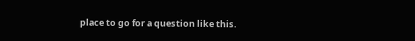place to go for a question like this.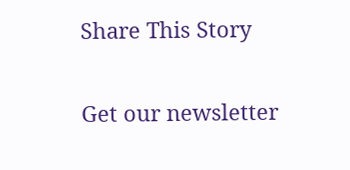Share This Story

Get our newsletter